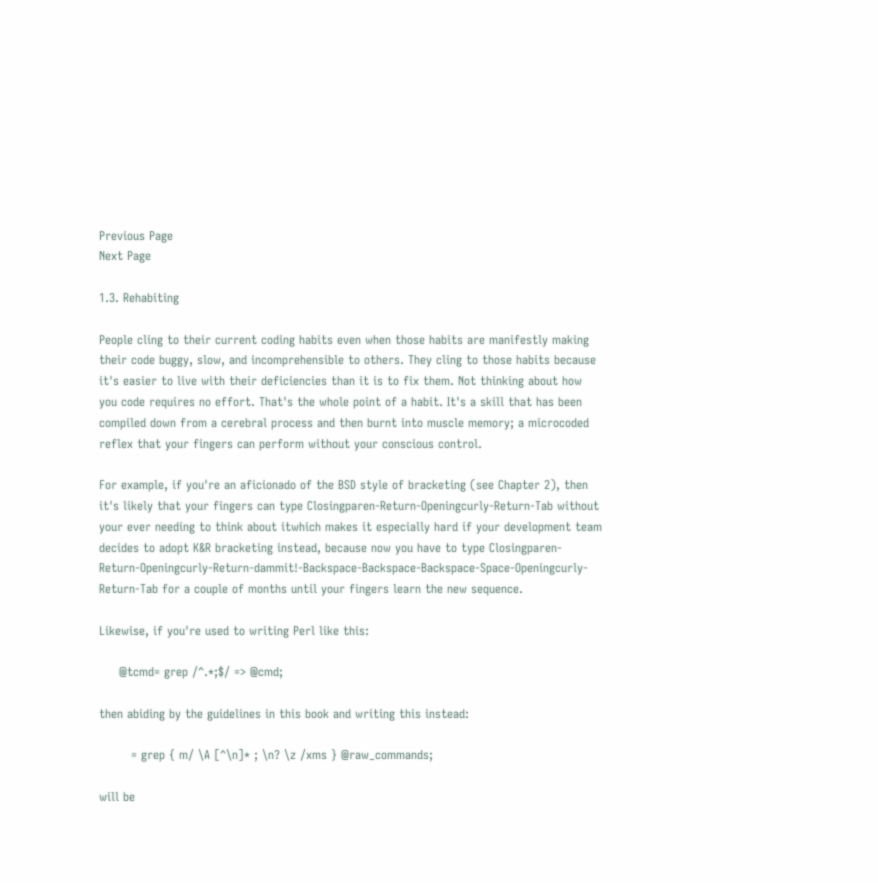Previous Page
Next Page

1.3. Rehabiting

People cling to their current coding habits even when those habits are manifestly making their code buggy, slow, and incomprehensible to others. They cling to those habits because it's easier to live with their deficiencies than it is to fix them. Not thinking about how you code requires no effort. That's the whole point of a habit. It's a skill that has been compiled down from a cerebral process and then burnt into muscle memory; a microcoded reflex that your fingers can perform without your conscious control.

For example, if you're an aficionado of the BSD style of bracketing (see Chapter 2), then it's likely that your fingers can type Closingparen-Return-Openingcurly-Return-Tab without your ever needing to think about itwhich makes it especially hard if your development team decides to adopt K&R bracketing instead, because now you have to type Closingparen-Return-Openingcurly-Return-dammit!-Backspace-Backspace-Backspace-Space-Openingcurly-Return-Tab for a couple of months until your fingers learn the new sequence.

Likewise, if you're used to writing Perl like this:

     @tcmd= grep /^.*;$/ => @cmd;

then abiding by the guidelines in this book and writing this instead:

        = grep { m/ \A [^\n]* ; \n? \z /xms } @raw_commands;

will be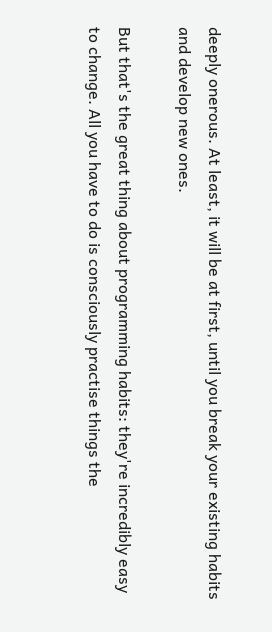deeply onerous. At least, it will be at first, until you break your existing habits and develop new ones.

But that's the great thing about programming habits: they're incredibly easy to change. All you have to do is consciously practise things the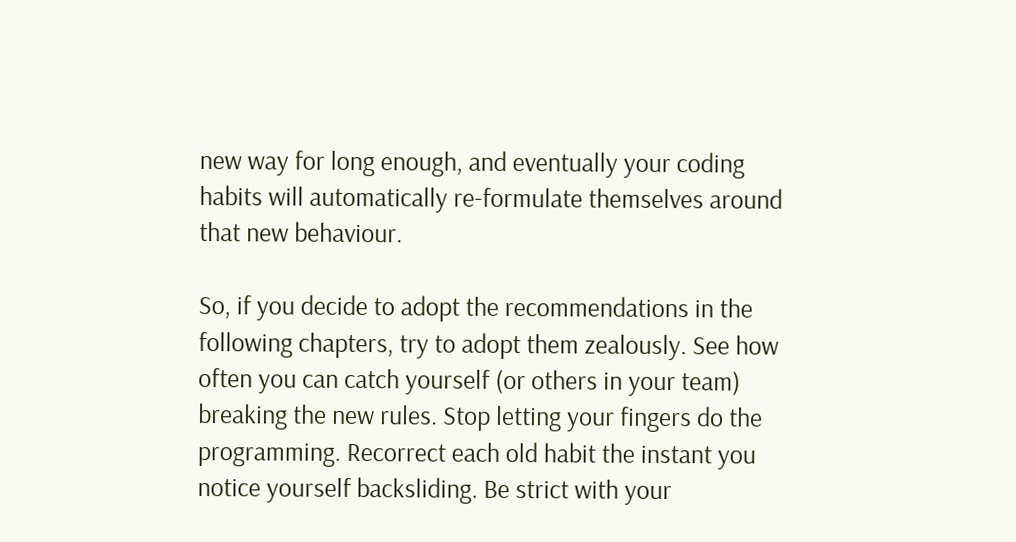new way for long enough, and eventually your coding habits will automatically re-formulate themselves around that new behaviour.

So, if you decide to adopt the recommendations in the following chapters, try to adopt them zealously. See how often you can catch yourself (or others in your team) breaking the new rules. Stop letting your fingers do the programming. Recorrect each old habit the instant you notice yourself backsliding. Be strict with your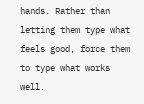hands. Rather than letting them type what feels good, force them to type what works well.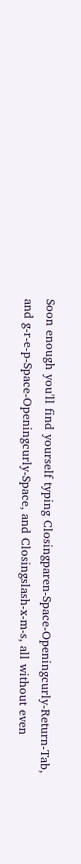Soon enough you'll find yourself typing Closingparen-Space-Openingcurly-Return-Tab, and g-r-e-p-Space-Openingcurly-Space, and Closingslash-x-m-s, all without even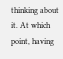thinking about it. At which point, having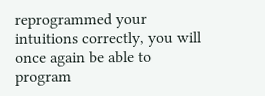reprogrammed your intuitions correctly, you will once again be able to program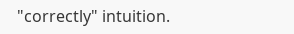"correctly" intuition.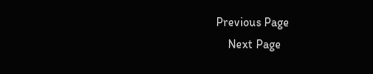Previous Page
    Next Page